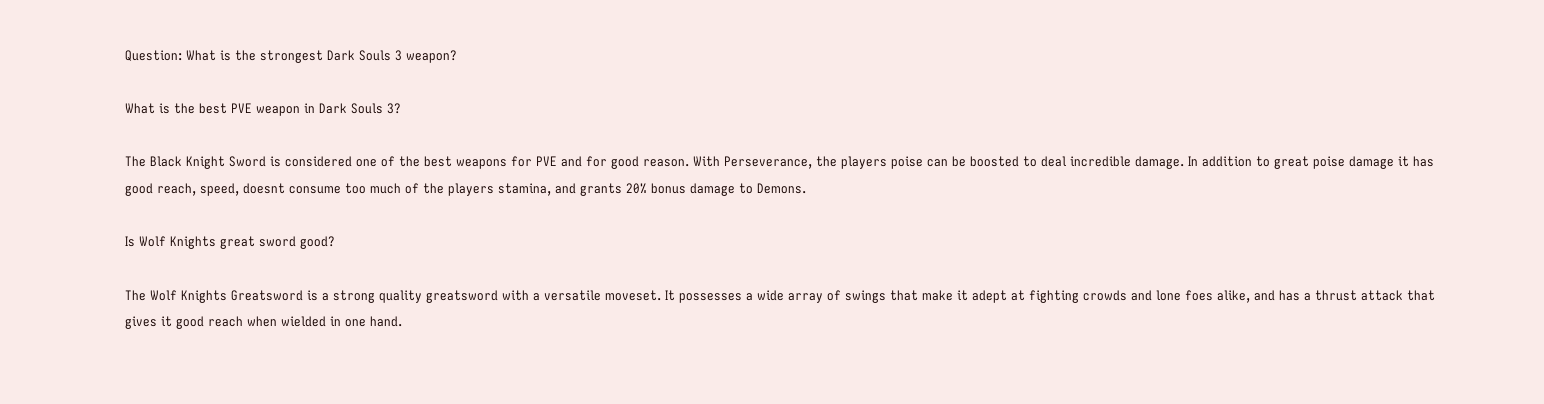Question: What is the strongest Dark Souls 3 weapon?

What is the best PVE weapon in Dark Souls 3?

The Black Knight Sword is considered one of the best weapons for PVE and for good reason. With Perseverance, the players poise can be boosted to deal incredible damage. In addition to great poise damage it has good reach, speed, doesnt consume too much of the players stamina, and grants 20% bonus damage to Demons.

Is Wolf Knights great sword good?

The Wolf Knights Greatsword is a strong quality greatsword with a versatile moveset. It possesses a wide array of swings that make it adept at fighting crowds and lone foes alike, and has a thrust attack that gives it good reach when wielded in one hand.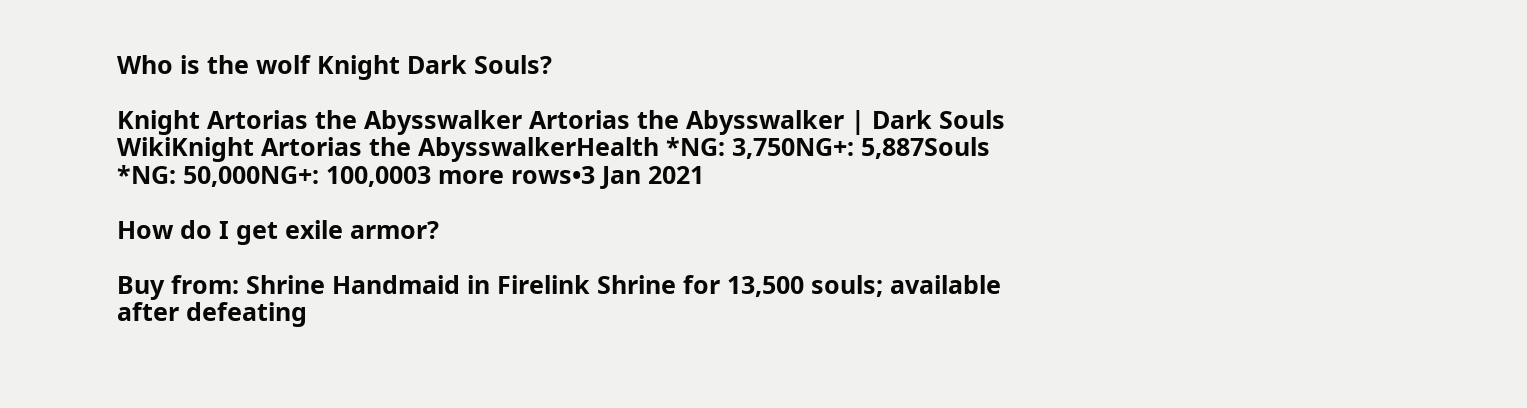Who is the wolf Knight Dark Souls?

Knight Artorias the Abysswalker Artorias the Abysswalker | Dark Souls WikiKnight Artorias the AbysswalkerHealth *NG: 3,750NG+: 5,887Souls *NG: 50,000NG+: 100,0003 more rows•3 Jan 2021

How do I get exile armor?

Buy from: Shrine Handmaid in Firelink Shrine for 13,500 souls; available after defeating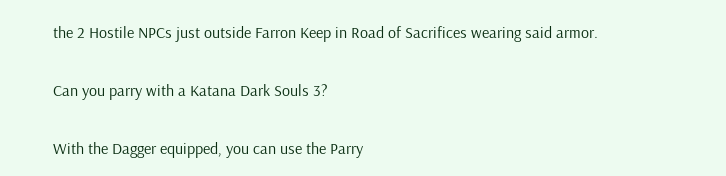the 2 Hostile NPCs just outside Farron Keep in Road of Sacrifices wearing said armor.

Can you parry with a Katana Dark Souls 3?

With the Dagger equipped, you can use the Parry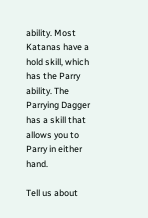ability. Most Katanas have a hold skill, which has the Parry ability. The Parrying Dagger has a skill that allows you to Parry in either hand.

Tell us about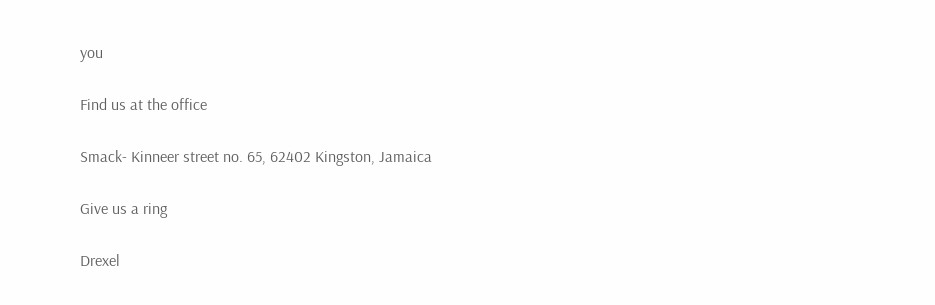you

Find us at the office

Smack- Kinneer street no. 65, 62402 Kingston, Jamaica

Give us a ring

Drexel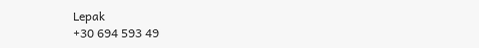Lepak
+30 694 593 49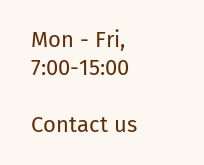Mon - Fri, 7:00-15:00

Contact us